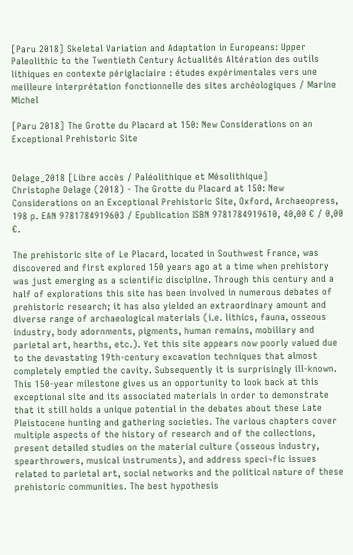[Paru 2018] Skeletal Variation and Adaptation in Europeans: Upper Paleolithic to the Twentieth Century Actualités Altération des outils lithiques en contexte périglaciaire : études expérimentales vers une meilleure interprétation fonctionnelle des sites archéologiques / Marine Michel

[Paru 2018] The Grotte du Placard at 150: New Considerations on an Exceptional Prehistoric Site


Delage_2018 [Libre accès / Paléolithique et Mésolithique]
Christophe Delage (2018) - The Grotte du Placard at 150: New Considerations on an Exceptional Prehistoric Site, Oxford, Archaeopress, 198 p. EAN 9781784919603 / Epublication ISBN 9781784919610, 40,00 € / 0,00 €.

The prehistoric site of Le Placard, located in Southwest France, was discovered and first explored 150 years ago at a time when prehistory was just emerging as a scientific discipline. Through this century and a half of explorations this site has been involved in numerous debates of prehistoric research; it has also yielded an extraordinary amount and diverse range of archaeological materials (i.e. lithics, fauna, osseous industry, body adornments, pigments, human remains, mobiliary and parietal art, hearths, etc.). Yet this site appears now poorly valued due to the devastating 19th-century excavation techniques that almost completely emptied the cavity. Subsequently it is surprisingly ill-known. This 150-year milestone gives us an opportunity to look back at this exceptional site and its associated materials in order to demonstrate that it still holds a unique potential in the debates about these Late Pleistocene hunting and gathering societies. The various chapters cover multiple aspects of the history of research and of the collections, present detailed studies on the material culture (osseous industry, spearthrowers, musical instruments), and address speci¬fic issues related to parietal art, social networks and the political nature of these prehistoric communities. The best hypothesis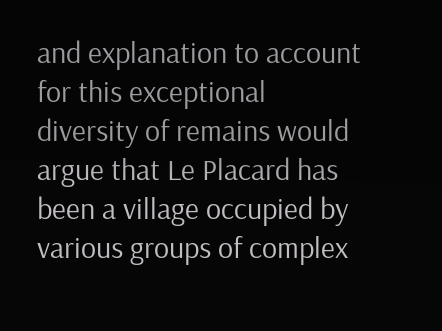and explanation to account for this exceptional diversity of remains would argue that Le Placard has been a village occupied by various groups of complex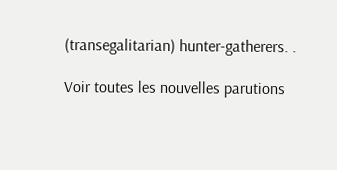(transegalitarian) hunter-gatherers. .

Voir toutes les nouvelles parutions